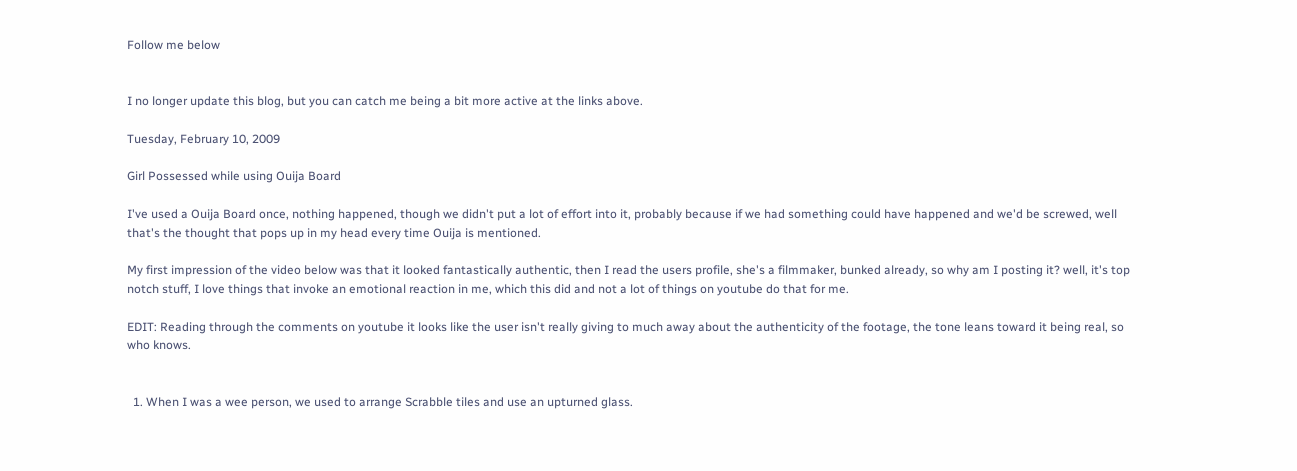Follow me below


I no longer update this blog, but you can catch me being a bit more active at the links above.

Tuesday, February 10, 2009

Girl Possessed while using Ouija Board

I've used a Ouija Board once, nothing happened, though we didn't put a lot of effort into it, probably because if we had something could have happened and we'd be screwed, well that's the thought that pops up in my head every time Ouija is mentioned.

My first impression of the video below was that it looked fantastically authentic, then I read the users profile, she's a filmmaker, bunked already, so why am I posting it? well, it's top notch stuff, I love things that invoke an emotional reaction in me, which this did and not a lot of things on youtube do that for me.

EDIT: Reading through the comments on youtube it looks like the user isn't really giving to much away about the authenticity of the footage, the tone leans toward it being real, so who knows.


  1. When I was a wee person, we used to arrange Scrabble tiles and use an upturned glass.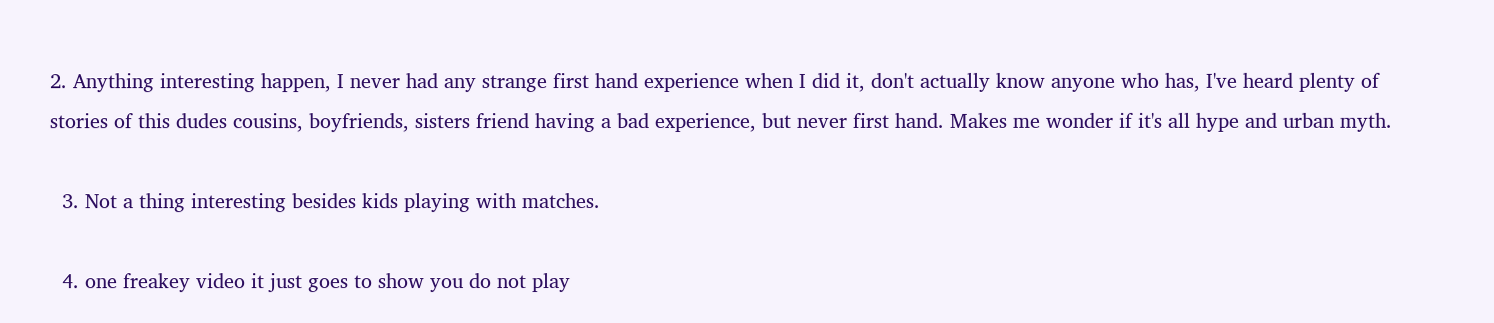2. Anything interesting happen, I never had any strange first hand experience when I did it, don't actually know anyone who has, I've heard plenty of stories of this dudes cousins, boyfriends, sisters friend having a bad experience, but never first hand. Makes me wonder if it's all hype and urban myth.

  3. Not a thing interesting besides kids playing with matches.

  4. one freakey video it just goes to show you do not play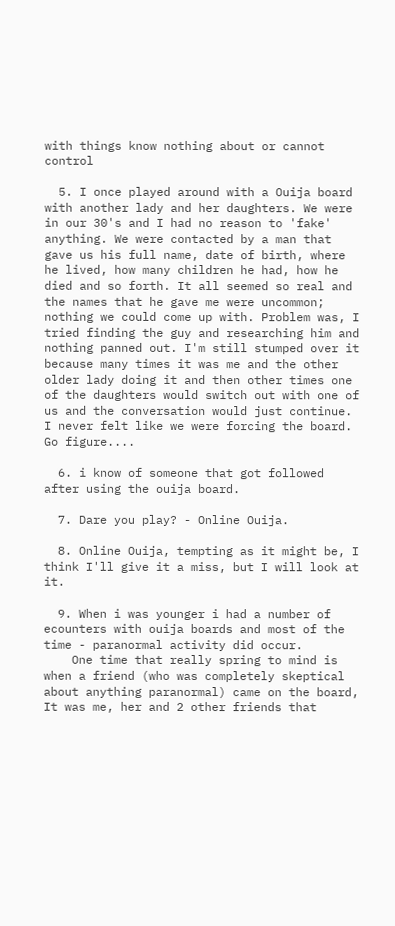with things know nothing about or cannot control

  5. I once played around with a Ouija board with another lady and her daughters. We were in our 30's and I had no reason to 'fake' anything. We were contacted by a man that gave us his full name, date of birth, where he lived, how many children he had, how he died and so forth. It all seemed so real and the names that he gave me were uncommon; nothing we could come up with. Problem was, I tried finding the guy and researching him and nothing panned out. I'm still stumped over it because many times it was me and the other older lady doing it and then other times one of the daughters would switch out with one of us and the conversation would just continue. I never felt like we were forcing the board. Go figure....

  6. i know of someone that got followed after using the ouija board.

  7. Dare you play? - Online Ouija.

  8. Online Ouija, tempting as it might be, I think I'll give it a miss, but I will look at it.

  9. When i was younger i had a number of ecounters with ouija boards and most of the time - paranormal activity did occur.
    One time that really spring to mind is when a friend (who was completely skeptical about anything paranormal) came on the board, It was me, her and 2 other friends that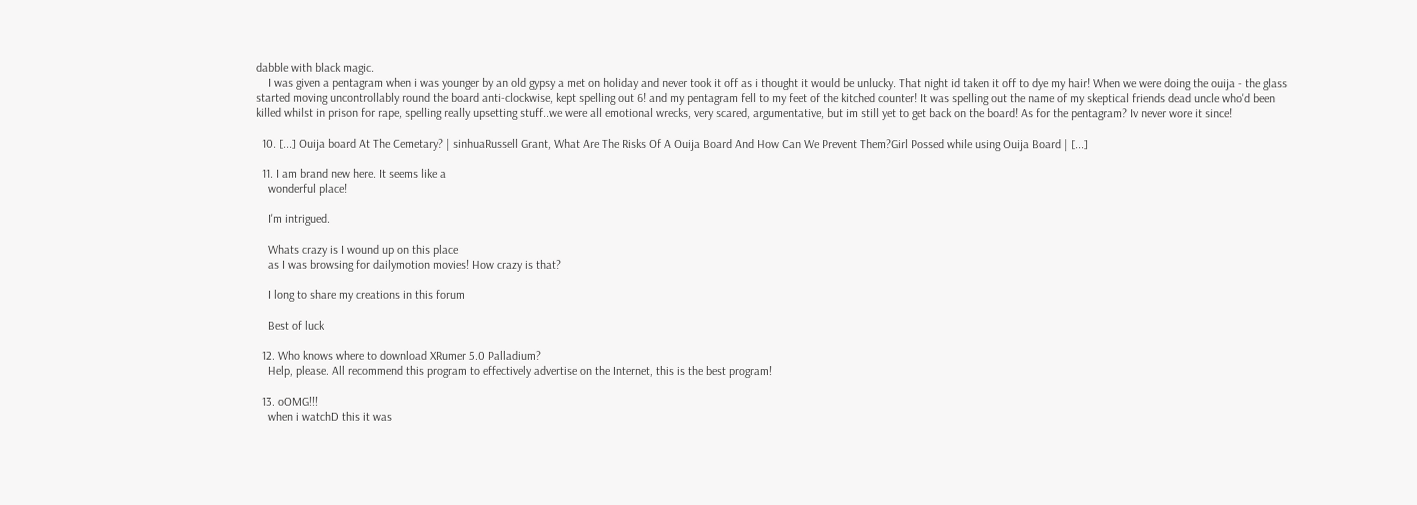dabble with black magic.
    I was given a pentagram when i was younger by an old gypsy a met on holiday and never took it off as i thought it would be unlucky. That night id taken it off to dye my hair! When we were doing the ouija - the glass started moving uncontrollably round the board anti-clockwise, kept spelling out 6! and my pentagram fell to my feet of the kitched counter! It was spelling out the name of my skeptical friends dead uncle who'd been killed whilst in prison for rape, spelling really upsetting stuff..we were all emotional wrecks, very scared, argumentative, but im still yet to get back on the board! As for the pentagram? Iv never wore it since!

  10. [...] Ouija board At The Cemetary? | sinhuaRussell Grant, What Are The Risks Of A Ouija Board And How Can We Prevent Them?Girl Possed while using Ouija Board | [...]

  11. I am brand new here. It seems like a
    wonderful place!

    I'm intrigued.

    Whats crazy is I wound up on this place
    as I was browsing for dailymotion movies! How crazy is that?

    I long to share my creations in this forum

    Best of luck

  12. Who knows where to download XRumer 5.0 Palladium?
    Help, please. All recommend this program to effectively advertise on the Internet, this is the best program!

  13. oOMG!!!
    when i watchD this it was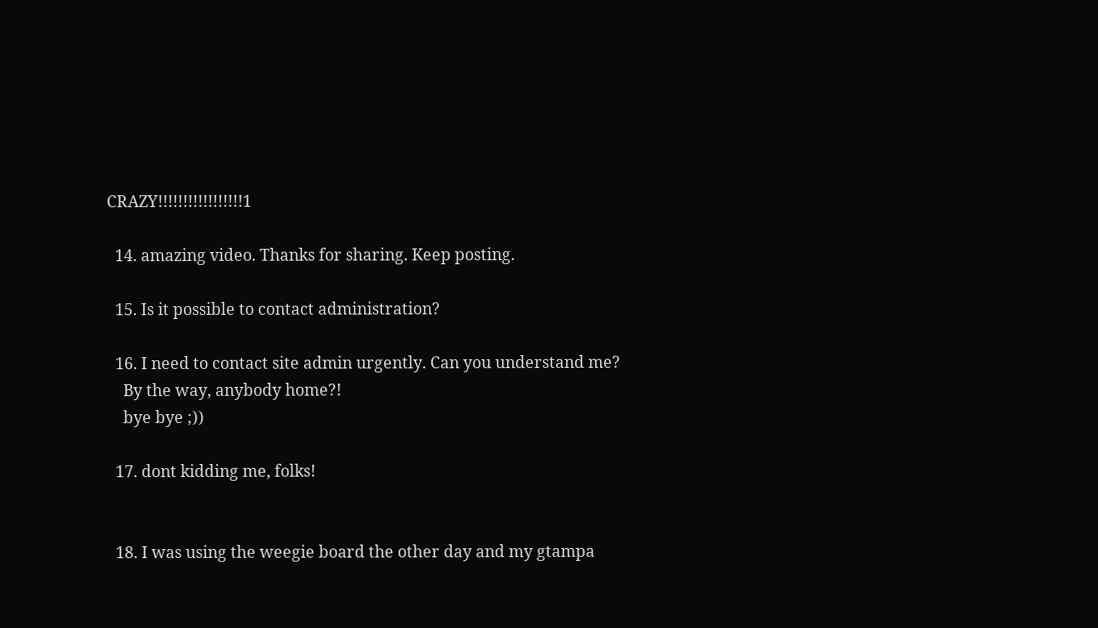CRAZY!!!!!!!!!!!!!!!!!1

  14. amazing video. Thanks for sharing. Keep posting.

  15. Is it possible to contact administration?

  16. I need to contact site admin urgently. Can you understand me?
    By the way, anybody home?!
    bye bye ;))

  17. dont kidding me, folks!


  18. I was using the weegie board the other day and my gtampa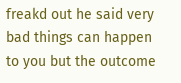freakd out he said very bad things can happen to you but the outcome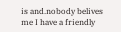is and.nobody belives me I have a friendly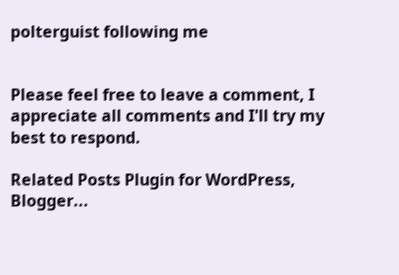polterguist following me


Please feel free to leave a comment, I appreciate all comments and I'll try my best to respond.

Related Posts Plugin for WordPress, Blogger...